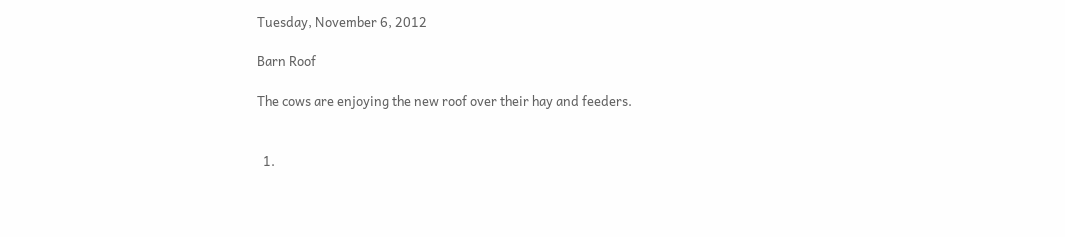Tuesday, November 6, 2012

Barn Roof

The cows are enjoying the new roof over their hay and feeders.


  1.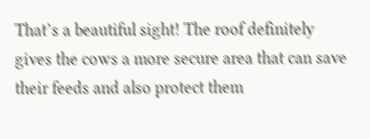That’s a beautiful sight! The roof definitely gives the cows a more secure area that can save their feeds and also protect them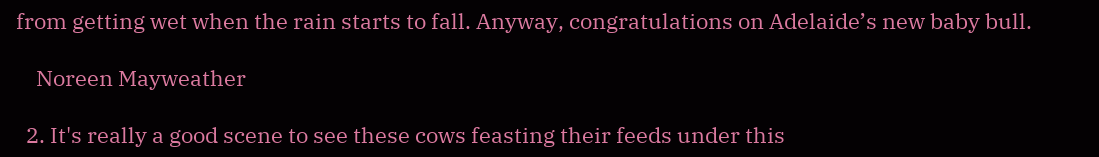from getting wet when the rain starts to fall. Anyway, congratulations on Adelaide’s new baby bull.

    Noreen Mayweather

  2. It's really a good scene to see these cows feasting their feeds under this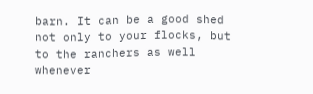barn. It can be a good shed not only to your flocks, but to the ranchers as well whenever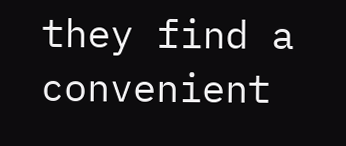they find a convenient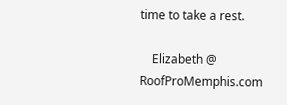time to take a rest.

    Elizabeth @ RoofProMemphis.com